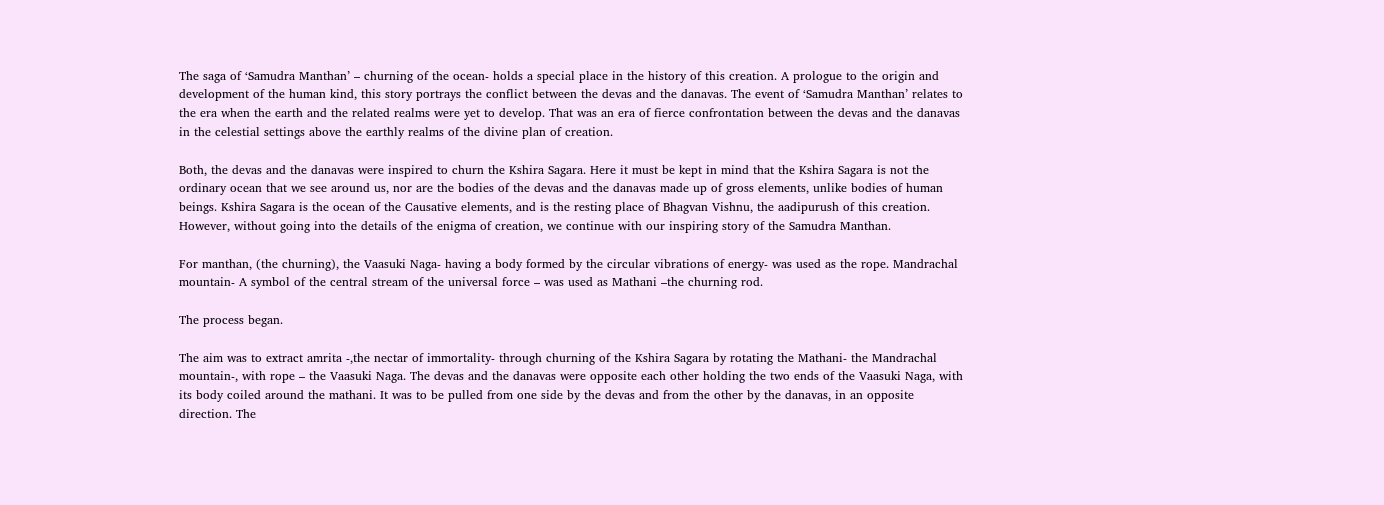The saga of ‘Samudra Manthan’ – churning of the ocean- holds a special place in the history of this creation. A prologue to the origin and development of the human kind, this story portrays the conflict between the devas and the danavas. The event of ‘Samudra Manthan’ relates to the era when the earth and the related realms were yet to develop. That was an era of fierce confrontation between the devas and the danavas in the celestial settings above the earthly realms of the divine plan of creation.

Both, the devas and the danavas were inspired to churn the Kshira Sagara. Here it must be kept in mind that the Kshira Sagara is not the ordinary ocean that we see around us, nor are the bodies of the devas and the danavas made up of gross elements, unlike bodies of human beings. Kshira Sagara is the ocean of the Causative elements, and is the resting place of Bhagvan Vishnu, the aadipurush of this creation. However, without going into the details of the enigma of creation, we continue with our inspiring story of the Samudra Manthan.

For manthan, (the churning), the Vaasuki Naga- having a body formed by the circular vibrations of energy- was used as the rope. Mandrachal mountain- A symbol of the central stream of the universal force – was used as Mathani –the churning rod.

The process began.

The aim was to extract amrita -,the nectar of immortality- through churning of the Kshira Sagara by rotating the Mathani- the Mandrachal mountain-, with rope – the Vaasuki Naga. The devas and the danavas were opposite each other holding the two ends of the Vaasuki Naga, with its body coiled around the mathani. It was to be pulled from one side by the devas and from the other by the danavas, in an opposite direction. The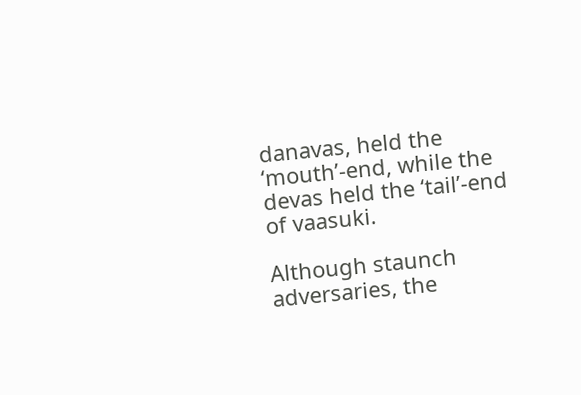danavas, held the ‘mouth’-end, while the devas held the ‘tail’-end of vaasuki.

Although staunch adversaries, the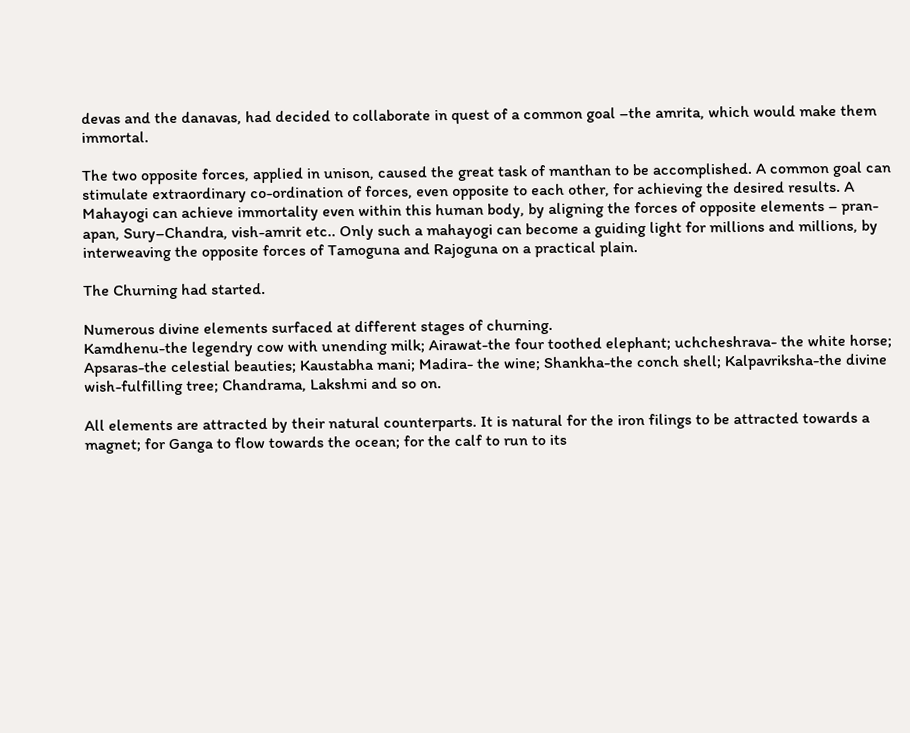devas and the danavas, had decided to collaborate in quest of a common goal –the amrita, which would make them immortal.

The two opposite forces, applied in unison, caused the great task of manthan to be accomplished. A common goal can stimulate extraordinary co-ordination of forces, even opposite to each other, for achieving the desired results. A Mahayogi can achieve immortality even within this human body, by aligning the forces of opposite elements – pran-apan, Sury–Chandra, vish-amrit etc.. Only such a mahayogi can become a guiding light for millions and millions, by interweaving the opposite forces of Tamoguna and Rajoguna on a practical plain.

The Churning had started.

Numerous divine elements surfaced at different stages of churning.
Kamdhenu-the legendry cow with unending milk; Airawat-the four toothed elephant; uchcheshrava- the white horse; Apsaras-the celestial beauties; Kaustabha mani; Madira- the wine; Shankha-the conch shell; Kalpavriksha-the divine wish-fulfilling tree; Chandrama, Lakshmi and so on.

All elements are attracted by their natural counterparts. It is natural for the iron filings to be attracted towards a magnet; for Ganga to flow towards the ocean; for the calf to run to its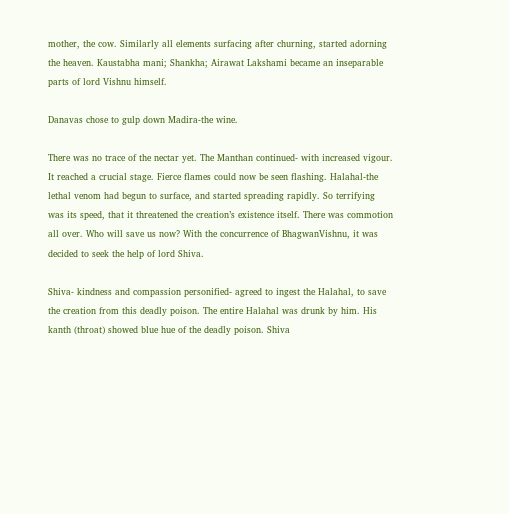mother, the cow. Similarly all elements surfacing after churning, started adorning the heaven. Kaustabha mani; Shankha; Airawat Lakshami became an inseparable parts of lord Vishnu himself.

Danavas chose to gulp down Madira-the wine.

There was no trace of the nectar yet. The Manthan continued- with increased vigour. It reached a crucial stage. Fierce flames could now be seen flashing. Halahal-the lethal venom had begun to surface, and started spreading rapidly. So terrifying was its speed, that it threatened the creation’s existence itself. There was commotion all over. Who will save us now? With the concurrence of BhagwanVishnu, it was decided to seek the help of lord Shiva.

Shiva- kindness and compassion personified- agreed to ingest the Halahal, to save the creation from this deadly poison. The entire Halahal was drunk by him. His kanth (throat) showed blue hue of the deadly poison. Shiva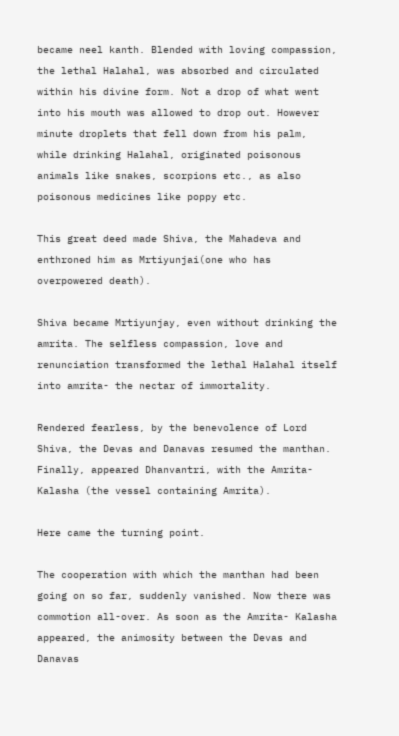became neel kanth. Blended with loving compassion, the lethal Halahal, was absorbed and circulated within his divine form. Not a drop of what went into his mouth was allowed to drop out. However minute droplets that fell down from his palm, while drinking Halahal, originated poisonous animals like snakes, scorpions etc., as also poisonous medicines like poppy etc.

This great deed made Shiva, the Mahadeva and enthroned him as Mrtiyunjai(one who has overpowered death).

Shiva became Mrtiyunjay, even without drinking the amrita. The selfless compassion, love and renunciation transformed the lethal Halahal itself into amrita- the nectar of immortality.

Rendered fearless, by the benevolence of Lord Shiva, the Devas and Danavas resumed the manthan. Finally, appeared Dhanvantri, with the Amrita- Kalasha (the vessel containing Amrita).

Here came the turning point.

The cooperation with which the manthan had been going on so far, suddenly vanished. Now there was commotion all-over. As soon as the Amrita- Kalasha appeared, the animosity between the Devas and Danavas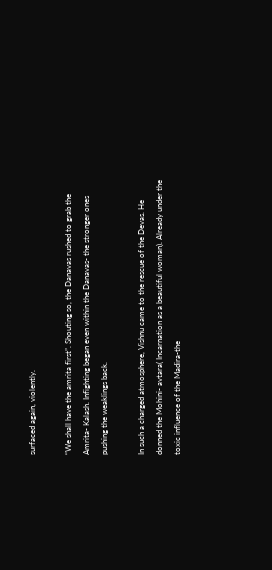surfaced again, violently.

“We shall have the amrita first”. Shouting so, the Danavas rushed to grab the Amrita- Kalash. Infighting began even within the Danavas- the stronger ones pushing the weaklings back.

In such a charged atmosphere, Vishnu came to the rescue of the Devas. He donned the Mohini- avtara( Incarnation as a beautiful woman). Already under the toxic influence of the Madira-the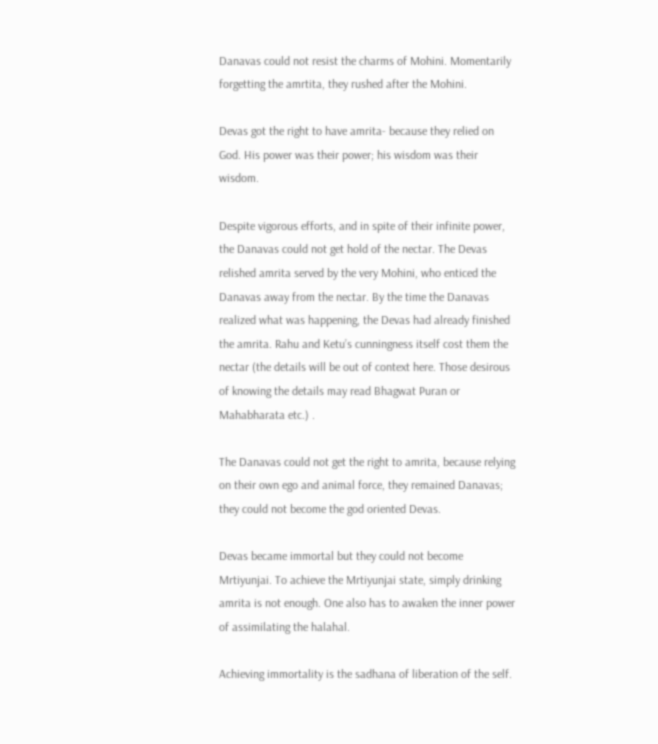Danavas could not resist the charms of Mohini. Momentarily forgetting the amrtita, they rushed after the Mohini.

Devas got the right to have amrita- because they relied on God. His power was their power; his wisdom was their wisdom.

Despite vigorous efforts, and in spite of their infinite power, the Danavas could not get hold of the nectar. The Devas relished amrita served by the very Mohini, who enticed the Danavas away from the nectar. By the time the Danavas realized what was happening, the Devas had already finished the amrita. Rahu and Ketu’s cunningness itself cost them the nectar (the details will be out of context here. Those desirous of knowing the details may read Bhagwat Puran or Mahabharata etc.) .

The Danavas could not get the right to amrita, because relying on their own ego and animal force, they remained Danavas; they could not become the god oriented Devas.

Devas became immortal but they could not become Mrtiyunjai. To achieve the Mrtiyunjai state, simply drinking amrita is not enough. One also has to awaken the inner power of assimilating the halahal.

Achieving immortality is the sadhana of liberation of the self.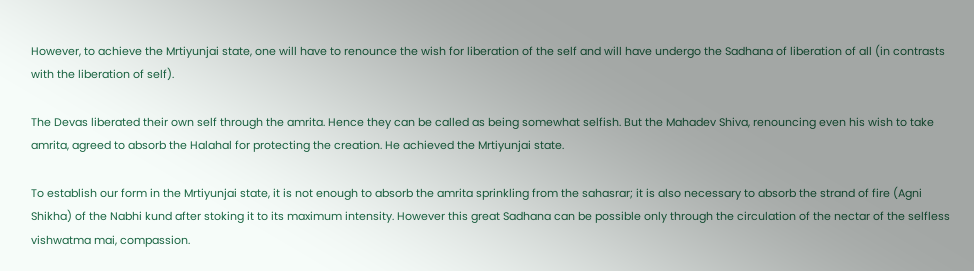However, to achieve the Mrtiyunjai state, one will have to renounce the wish for liberation of the self and will have undergo the Sadhana of liberation of all (in contrasts with the liberation of self).

The Devas liberated their own self through the amrita. Hence they can be called as being somewhat selfish. But the Mahadev Shiva, renouncing even his wish to take amrita, agreed to absorb the Halahal for protecting the creation. He achieved the Mrtiyunjai state.

To establish our form in the Mrtiyunjai state, it is not enough to absorb the amrita sprinkling from the sahasrar; it is also necessary to absorb the strand of fire (Agni Shikha) of the Nabhi kund after stoking it to its maximum intensity. However this great Sadhana can be possible only through the circulation of the nectar of the selfless vishwatma mai, compassion.